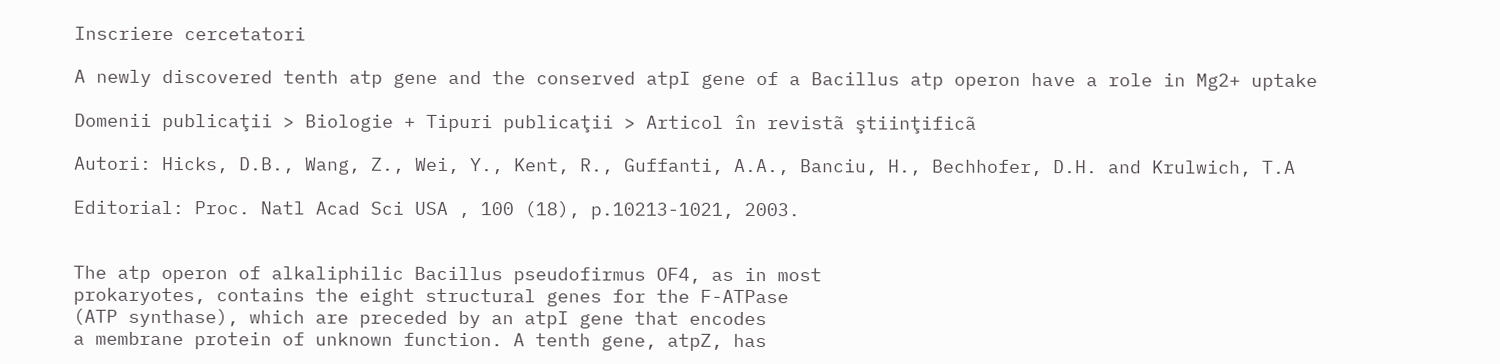Inscriere cercetatori

A newly discovered tenth atp gene and the conserved atpI gene of a Bacillus atp operon have a role in Mg2+ uptake

Domenii publicaţii > Biologie + Tipuri publicaţii > Articol în revistã ştiinţificã

Autori: Hicks, D.B., Wang, Z., Wei, Y., Kent, R., Guffanti, A.A., Banciu, H., Bechhofer, D.H. and Krulwich, T.A

Editorial: Proc. Natl Acad Sci USA , 100 (18), p.10213-1021, 2003.


The atp operon of alkaliphilic Bacillus pseudofirmus OF4, as in most
prokaryotes, contains the eight structural genes for the F-ATPase
(ATP synthase), which are preceded by an atpI gene that encodes
a membrane protein of unknown function. A tenth gene, atpZ, has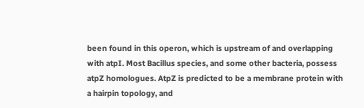been found in this operon, which is upstream of and overlapping
with atpI. Most Bacillus species, and some other bacteria, possess
atpZ homologues. AtpZ is predicted to be a membrane protein with
a hairpin topology, and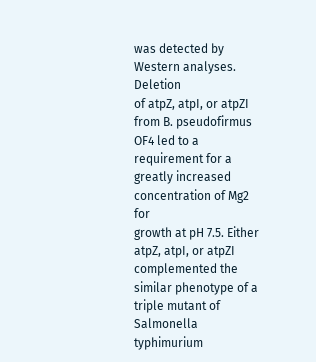was detected by Western analyses. Deletion
of atpZ, atpI, or atpZI from B. pseudofirmus OF4 led to a
requirement for a greatly increased concentration of Mg2 for
growth at pH 7.5. Either atpZ, atpI, or atpZI complemented the
similar phenotype of a triple mutant of Salmonella typhimurium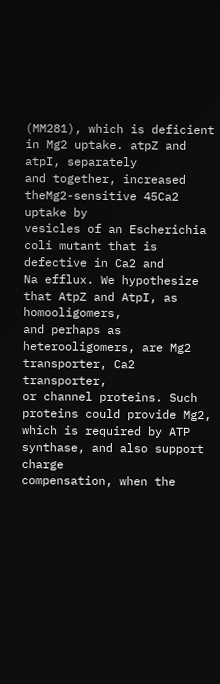(MM281), which is deficient in Mg2 uptake. atpZ and atpI, separately
and together, increased theMg2-sensitive 45Ca2 uptake by
vesicles of an Escherichia coli mutant that is defective in Ca2 and
Na efflux. We hypothesize that AtpZ and AtpI, as homooligomers,
and perhaps as heterooligomers, are Mg2 transporter, Ca2 transporter,
or channel proteins. Such proteins could provide Mg2,
which is required by ATP synthase, and also support charge
compensation, when the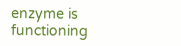enzyme is functioning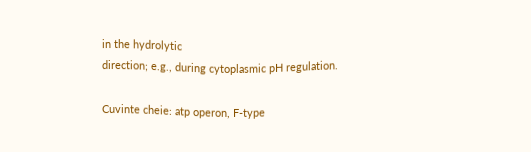in the hydrolytic
direction; e.g., during cytoplasmic pH regulation.

Cuvinte cheie: atp operon, F-type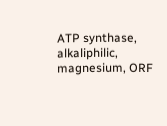ATP synthase, alkaliphilic, magnesium, ORF